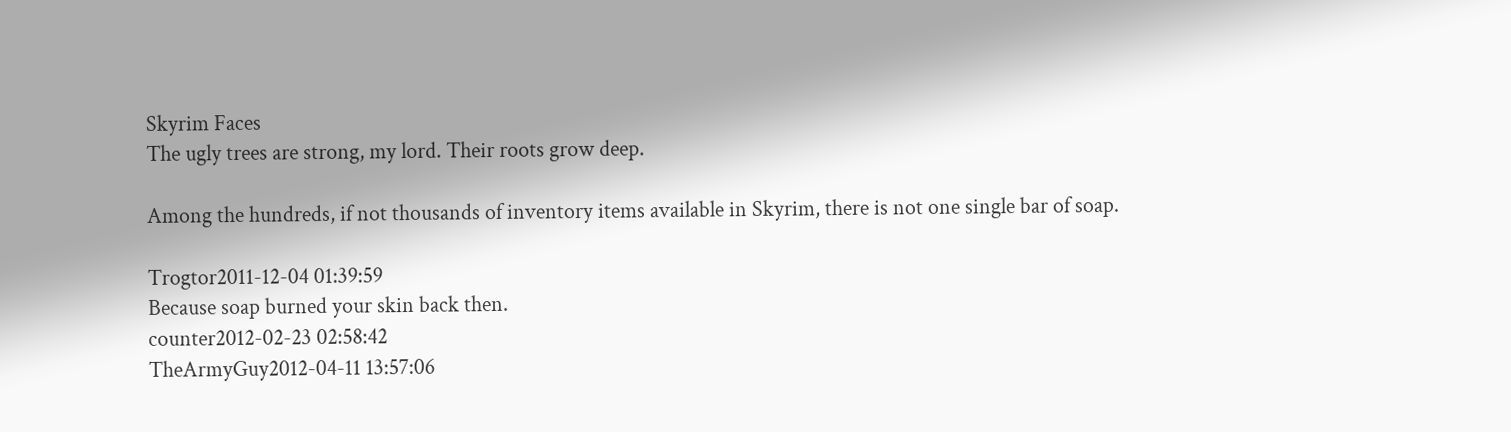Skyrim Faces
The ugly trees are strong, my lord. Their roots grow deep.

Among the hundreds, if not thousands of inventory items available in Skyrim, there is not one single bar of soap.

Trogtor2011-12-04 01:39:59
Because soap burned your skin back then.
counter2012-02-23 02:58:42
TheArmyGuy2012-04-11 13:57:06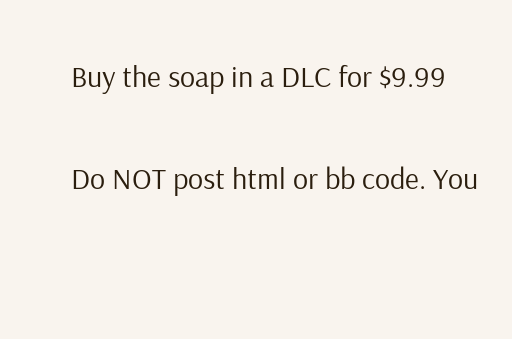Buy the soap in a DLC for $9.99

Do NOT post html or bb code. You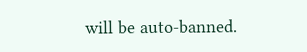will be auto-banned.